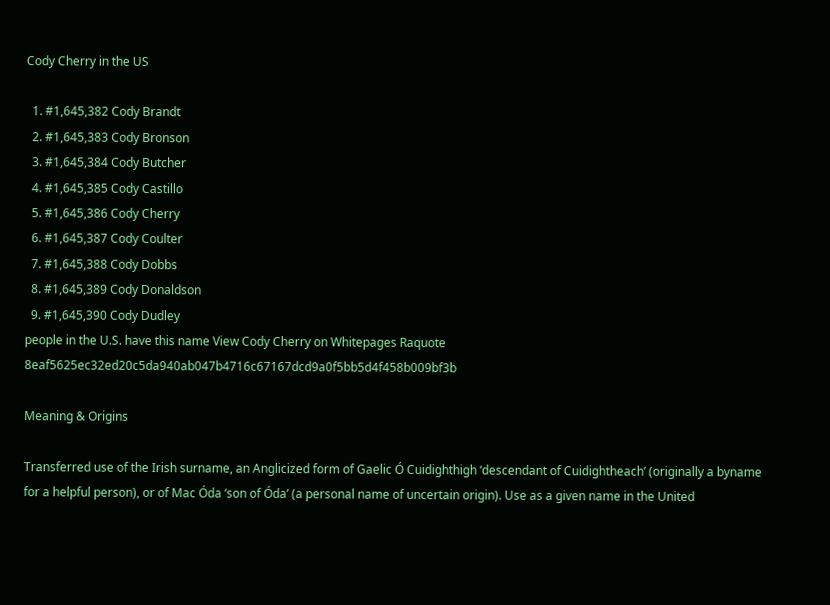Cody Cherry in the US

  1. #1,645,382 Cody Brandt
  2. #1,645,383 Cody Bronson
  3. #1,645,384 Cody Butcher
  4. #1,645,385 Cody Castillo
  5. #1,645,386 Cody Cherry
  6. #1,645,387 Cody Coulter
  7. #1,645,388 Cody Dobbs
  8. #1,645,389 Cody Donaldson
  9. #1,645,390 Cody Dudley
people in the U.S. have this name View Cody Cherry on Whitepages Raquote 8eaf5625ec32ed20c5da940ab047b4716c67167dcd9a0f5bb5d4f458b009bf3b

Meaning & Origins

Transferred use of the Irish surname, an Anglicized form of Gaelic Ó Cuidighthigh ‘descendant of Cuidightheach’ (originally a byname for a helpful person), or of Mac Óda ‘son of Óda’ (a personal name of uncertain origin). Use as a given name in the United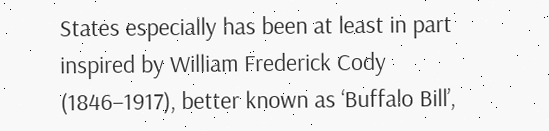States especially has been at least in part inspired by William Frederick Cody (1846–1917), better known as ‘Buffalo Bill’,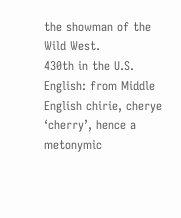the showman of the Wild West.
430th in the U.S.
English: from Middle English chirie, cherye ‘cherry’, hence a metonymic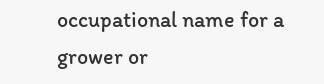occupational name for a grower or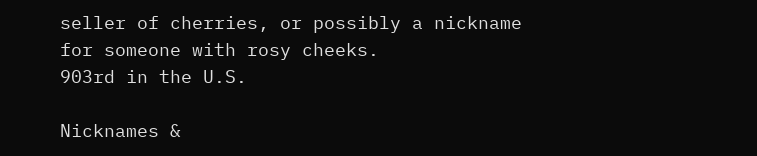seller of cherries, or possibly a nickname for someone with rosy cheeks.
903rd in the U.S.

Nicknames &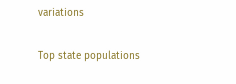variations

Top state populations